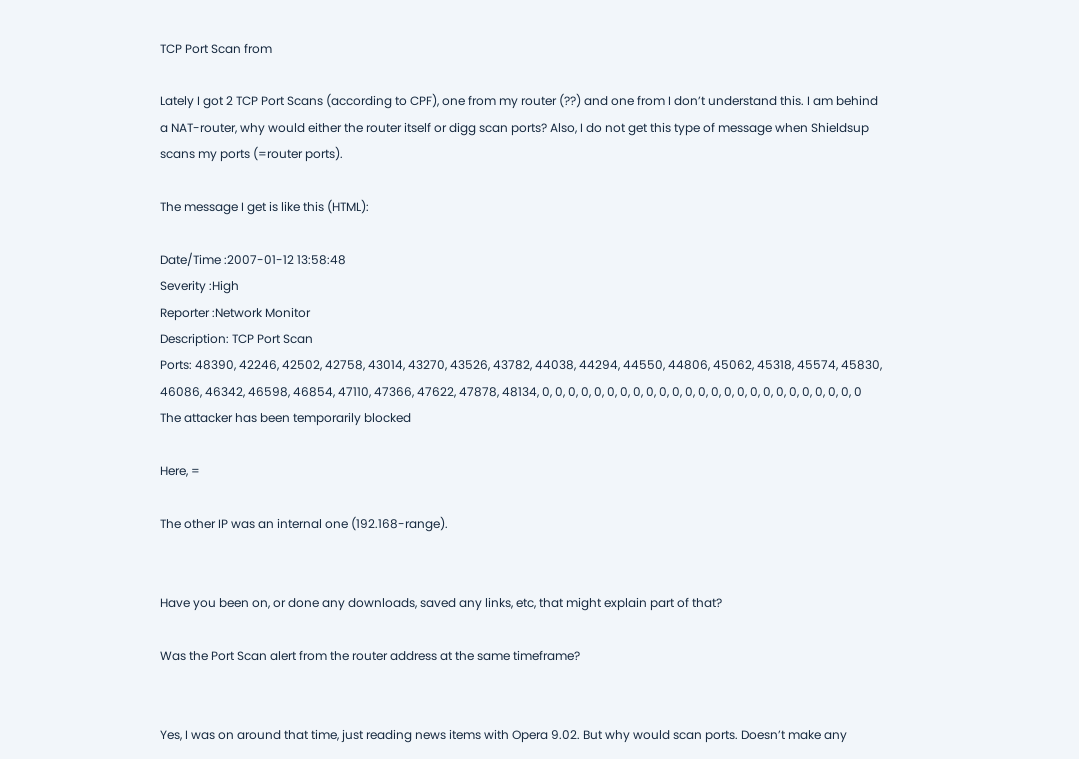TCP Port Scan from

Lately I got 2 TCP Port Scans (according to CPF), one from my router (??) and one from I don’t understand this. I am behind a NAT-router, why would either the router itself or digg scan ports? Also, I do not get this type of message when Shieldsup scans my ports (=router ports).

The message I get is like this (HTML):

Date/Time :2007-01-12 13:58:48
Severity :High
Reporter :Network Monitor
Description: TCP Port Scan
Ports: 48390, 42246, 42502, 42758, 43014, 43270, 43526, 43782, 44038, 44294, 44550, 44806, 45062, 45318, 45574, 45830, 46086, 46342, 46598, 46854, 47110, 47366, 47622, 47878, 48134, 0, 0, 0, 0, 0, 0, 0, 0, 0, 0, 0, 0, 0, 0, 0, 0, 0, 0, 0, 0, 0, 0, 0, 0, 0
The attacker has been temporarily blocked

Here, =

The other IP was an internal one (192.168-range).


Have you been on, or done any downloads, saved any links, etc, that might explain part of that?

Was the Port Scan alert from the router address at the same timeframe?


Yes, I was on around that time, just reading news items with Opera 9.02. But why would scan ports. Doesn’t make any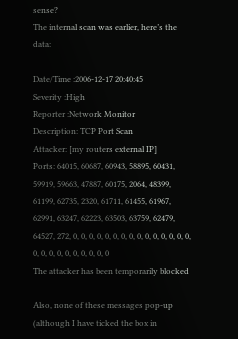sense?
The internal scan was earlier, here’s the data:

Date/Time :2006-12-17 20:40:45
Severity :High
Reporter :Network Monitor
Description: TCP Port Scan
Attacker: [my routers external IP]
Ports: 64015, 60687, 60943, 58895, 60431, 59919, 59663, 47887, 60175, 2064, 48399, 61199, 62735, 2320, 61711, 61455, 61967, 62991, 63247, 62223, 63503, 63759, 62479, 64527, 272, 0, 0, 0, 0, 0, 0, 0, 0, 0, 0, 0, 0, 0, 0, 0, 0, 0, 0, 0, 0, 0, 0, 0, 0, 0
The attacker has been temporarily blocked

Also, none of these messages pop-up (although I have ticked the box in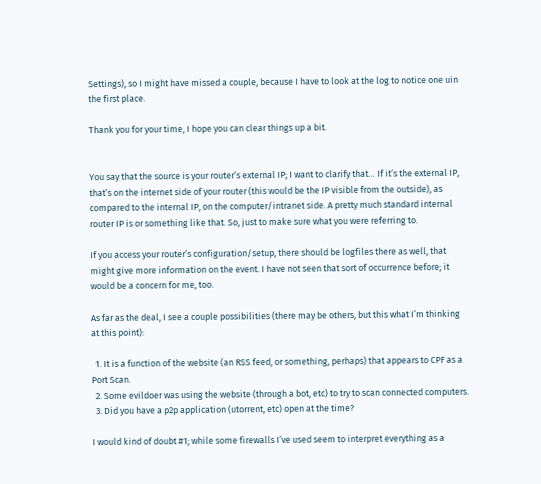Settings), so I might have missed a couple, because I have to look at the log to notice one uin the first place.

Thank you for your time, I hope you can clear things up a bit.


You say that the source is your router’s external IP; I want to clarify that… If it’s the external IP, that’s on the internet side of your router (this would be the IP visible from the outside), as compared to the internal IP, on the computer/intranet side. A pretty much standard internal router IP is or something like that. So, just to make sure what you were referring to.

If you access your router’s configuration/setup, there should be logfiles there as well, that might give more information on the event. I have not seen that sort of occurrence before; it would be a concern for me, too.

As far as the deal, I see a couple possibilities (there may be others, but this what I’m thinking at this point):

  1. It is a function of the website (an RSS feed, or something, perhaps) that appears to CPF as a Port Scan.
  2. Some evildoer was using the website (through a bot, etc) to try to scan connected computers.
  3. Did you have a p2p application (utorrent, etc) open at the time?

I would kind of doubt #1; while some firewalls I’ve used seem to interpret everything as a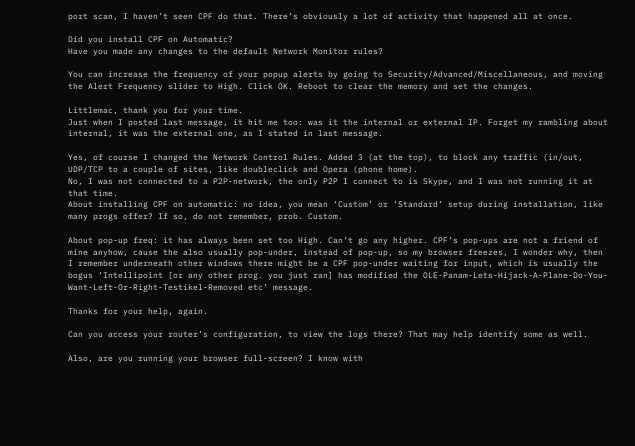port scan, I haven’t seen CPF do that. There’s obviously a lot of activity that happened all at once.

Did you install CPF on Automatic?
Have you made any changes to the default Network Monitor rules?

You can increase the frequency of your popup alerts by going to Security/Advanced/Miscellaneous, and moving the Alert Frequency slider to High. Click OK. Reboot to clear the memory and set the changes.

Littlemac, thank you for your time.
Just when I posted last message, it hit me too: was it the internal or external IP. Forget my rambling about internal, it was the external one, as I stated in last message.

Yes, of course I changed the Network Control Rules. Added 3 (at the top), to block any traffic (in/out, UDP/TCP to a couple of sites, like doubleclick and Opera (phone home).
No, I was not connected to a P2P-network, the only P2P I connect to is Skype, and I was not running it at that time.
About installing CPF on automatic: no idea, you mean ‘Custom’ or ‘Standard’ setup during installation, like many progs offer? If so, do not remember, prob. Custom.

About pop-up freq: it has always been set too High. Can’t go any higher. CPF’s pop-ups are not a friend of mine anyhow, cause the also usually pop-under, instead of pop-up, so my browser freezes, I wonder why, then I remember underneath other windows there might be a CPF pop-under waiting for input, which is usually the bogus ‘Intellipoint [or any other prog. you just ran] has modified the OLE-Panam-Lets-Hijack-A-Plane-Do-You-Want-Left-Or-Right-Testikel-Removed etc’ message.

Thanks for your help, again.

Can you access your router’s configuration, to view the logs there? That may help identify some as well.

Also, are you running your browser full-screen? I know with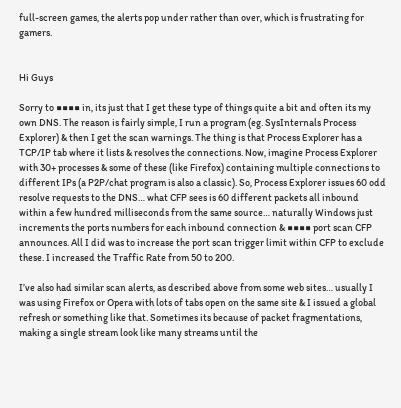full-screen games, the alerts pop under rather than over, which is frustrating for gamers.


Hi Guys

Sorry to ■■■■ in, its just that I get these type of things quite a bit and often its my own DNS. The reason is fairly simple, I run a program (eg. SysInternals Process Explorer) & then I get the scan warnings. The thing is that Process Explorer has a TCP/IP tab where it lists & resolves the connections. Now, imagine Process Explorer with 30+ processes & some of these (like Firefox) containing multiple connections to different IPs (a P2P/chat program is also a classic). So, Process Explorer issues 60 odd resolve requests to the DNS… what CFP sees is 60 different packets all inbound within a few hundred milliseconds from the same source… naturally Windows just increments the ports numbers for each inbound connection & ■■■■ port scan CFP announces. All I did was to increase the port scan trigger limit within CFP to exclude these. I increased the Traffic Rate from 50 to 200.

I’ve also had similar scan alerts, as described above from some web sites… usually I was using Firefox or Opera with lots of tabs open on the same site & I issued a global refresh or something like that. Sometimes its because of packet fragmentations, making a single stream look like many streams until the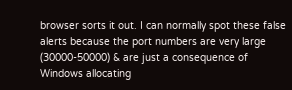browser sorts it out. I can normally spot these false alerts because the port numbers are very large (30000-50000) & are just a consequence of Windows allocating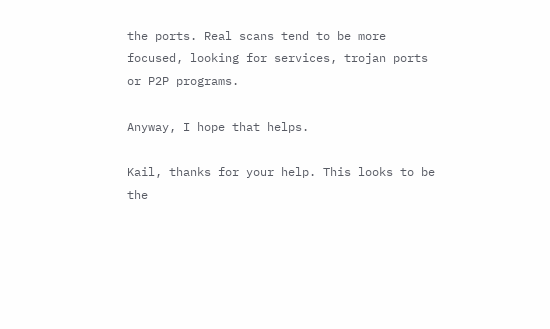the ports. Real scans tend to be more focused, looking for services, trojan ports or P2P programs.

Anyway, I hope that helps.

Kail, thanks for your help. This looks to be the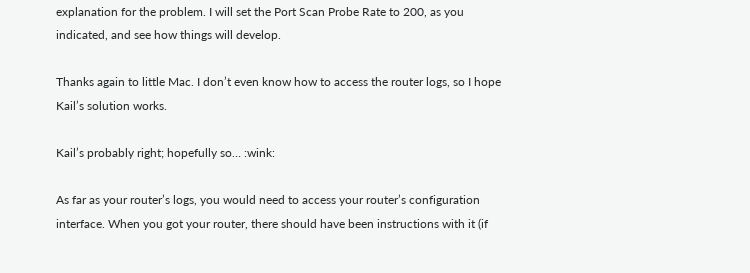explanation for the problem. I will set the Port Scan Probe Rate to 200, as you indicated, and see how things will develop.

Thanks again to little Mac. I don’t even know how to access the router logs, so I hope Kail’s solution works.

Kail’s probably right; hopefully so… :wink:

As far as your router’s logs, you would need to access your router’s configuration interface. When you got your router, there should have been instructions with it (if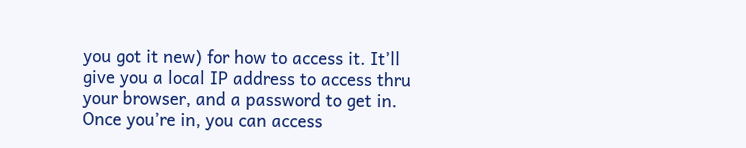you got it new) for how to access it. It’ll give you a local IP address to access thru your browser, and a password to get in. Once you’re in, you can access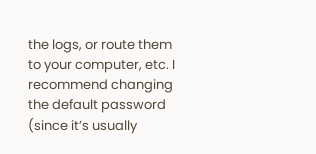the logs, or route them to your computer, etc. I recommend changing the default password (since it’s usually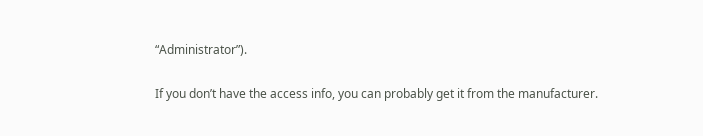“Administrator”).

If you don’t have the access info, you can probably get it from the manufacturer.